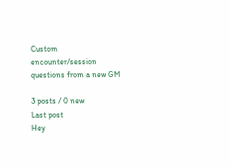Custom encounter/session questions from a new GM

3 posts / 0 new
Last post
Hey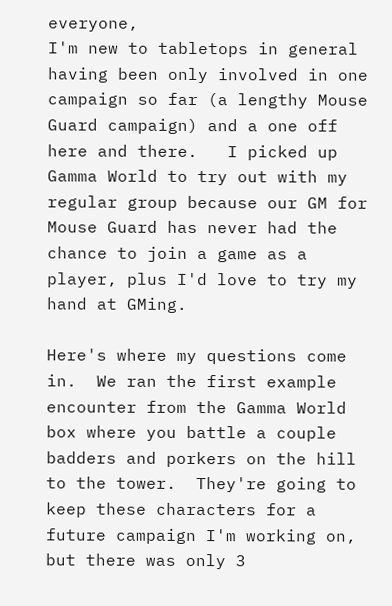everyone,
I'm new to tabletops in general having been only involved in one campaign so far (a lengthy Mouse Guard campaign) and a one off here and there.   I picked up Gamma World to try out with my regular group because our GM for Mouse Guard has never had the chance to join a game as a player, plus I'd love to try my hand at GMing.

Here's where my questions come in.  We ran the first example encounter from the Gamma World box where you battle a couple badders and porkers on the hill to the tower.  They're going to keep these characters for a future campaign I'm working on, but there was only 3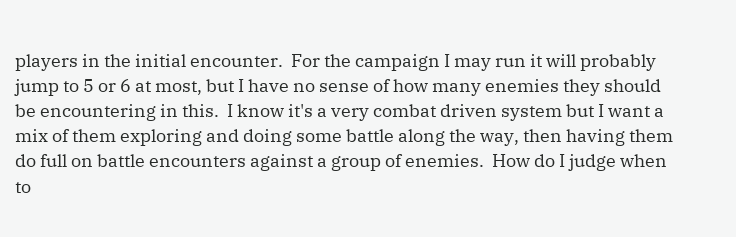players in the initial encounter.  For the campaign I may run it will probably jump to 5 or 6 at most, but I have no sense of how many enemies they should be encountering in this.  I know it's a very combat driven system but I want a mix of them exploring and doing some battle along the way, then having them do full on battle encounters against a group of enemies.  How do I judge when to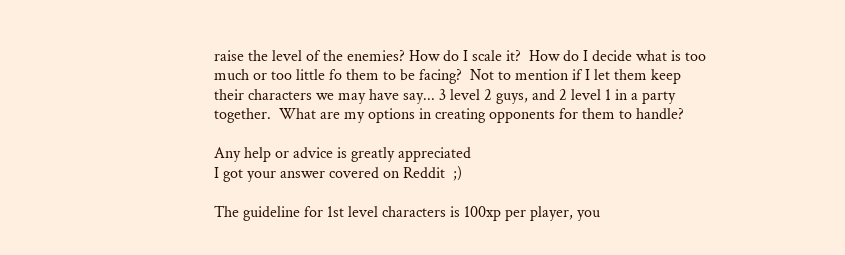raise the level of the enemies? How do I scale it?  How do I decide what is too much or too little fo them to be facing?  Not to mention if I let them keep their characters we may have say... 3 level 2 guys, and 2 level 1 in a party together.  What are my options in creating opponents for them to handle?

Any help or advice is greatly appreciated
I got your answer covered on Reddit  ;)

The guideline for 1st level characters is 100xp per player, you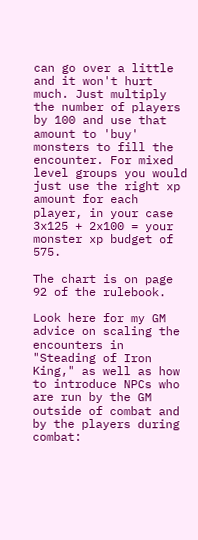can go over a little and it won't hurt much. Just multiply the number of players by 100 and use that amount to 'buy' monsters to fill the encounter. For mixed level groups you would just use the right xp amount for each player, in your case 3x125 + 2x100 = your monster xp budget of 575.

The chart is on page 92 of the rulebook.

Look here for my GM advice on scaling the encounters in "Steading of Iron King," as well as how to introduce NPCs who are run by the GM outside of combat and by the players during combat: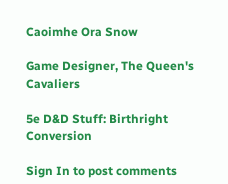Caoimhe Ora Snow

Game Designer, The Queen's Cavaliers

5e D&D Stuff: Birthright Conversion

Sign In to post comments